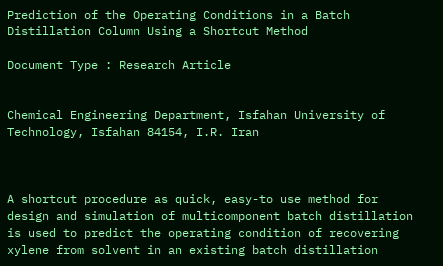Prediction of the Operating Conditions in a Batch Distillation Column Using a Shortcut Method

Document Type : Research Article


Chemical Engineering Department, Isfahan University of Technology, Isfahan 84154, I.R. Iran



A shortcut procedure as quick, easy-to use method for design and simulation of multicomponent batch distillation is used to predict the operating condition of recovering xylene from solvent in an existing batch distillation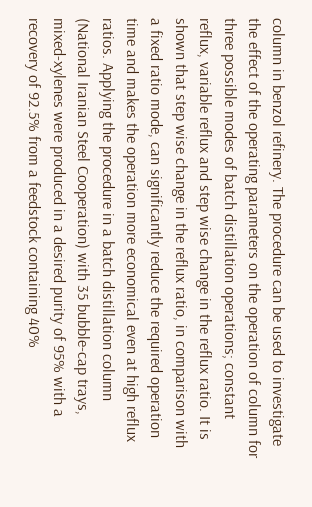column in benzol refinery. The procedure can be used to investigate the effect of the operating parameters on the operation of column for three possible modes of batch distillation operations; constant reflux, variable reflux and step wise change in the reflux ratio. It is shown that step wise change in the reflux ratio, in comparison with a fixed ratio mode, can significantly reduce the required operation time and makes the operation more economical even at high reflux ratios. Applying the procedure in a batch distillation column (National Iranian Steel Cooperation) with 35 bubble-cap trays, mixed-xylenes were produced in a desired purity of 95% with a recovery of 92.5% from a feedstock containing 40%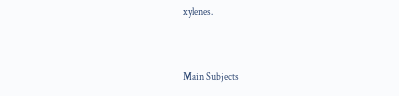xylenes.


Main Subjects